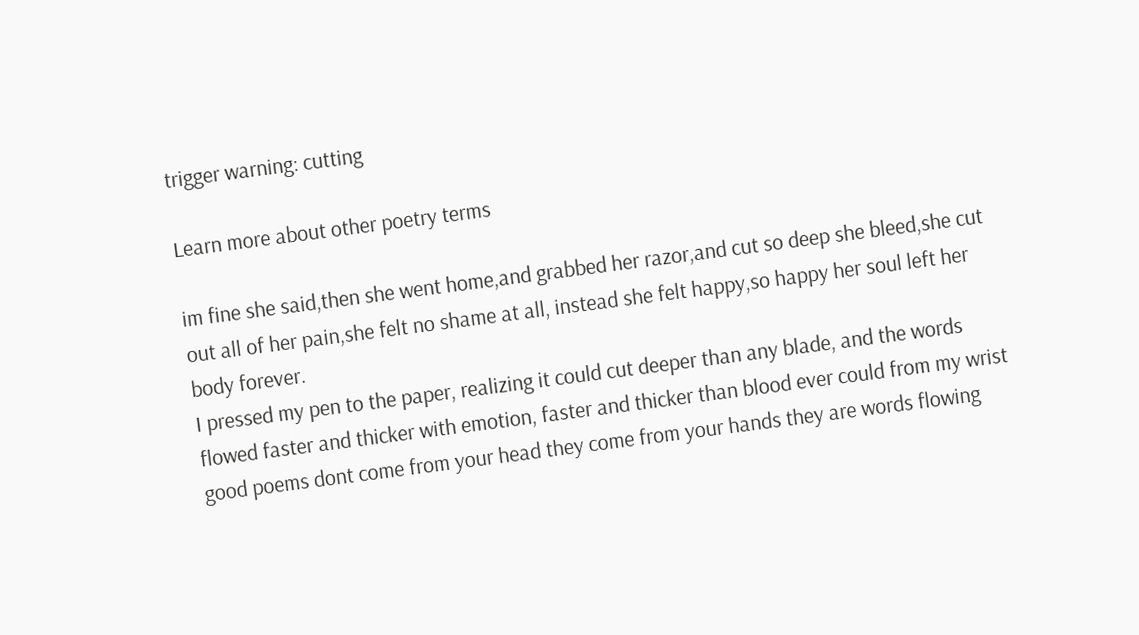trigger warning: cutting

Learn more about other poetry terms

im fine she said,then she went home,and grabbed her razor,and cut so deep she bleed,she cut out all of her pain,she felt no shame at all, instead she felt happy,so happy her soul left her body forever.
I pressed my pen to the paper, realizing it could cut deeper than any blade, and the words flowed faster and thicker with emotion, faster and thicker than blood ever could from my wrist
good poems dont come from your head they come from your hands they are words flowing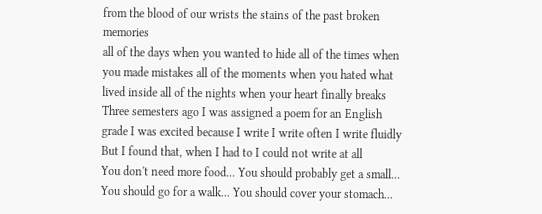from the blood of our wrists the stains of the past broken memories
all of the days when you wanted to hide all of the times when you made mistakes all of the moments when you hated what lived inside all of the nights when your heart finally breaks
Three semesters ago I was assigned a poem for an English grade I was excited because I write I write often I write fluidly   But I found that, when I had to I could not write at all
You don't need more food... You should probably get a small... You should go for a walk... You should cover your stomach...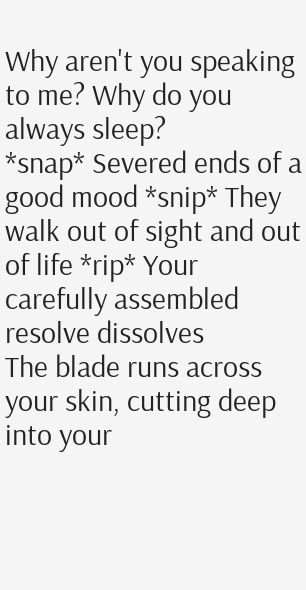Why aren't you speaking to me? Why do you always sleep?
*snap* Severed ends of a good mood *snip* They walk out of sight and out of life *rip* Your carefully assembled resolve dissolves
The blade runs across your skin, cutting deep into your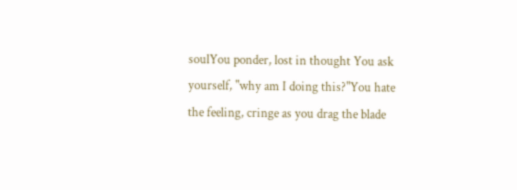soulYou ponder, lost in thought You ask yourself, "why am I doing this?"You hate the feeling, cringe as you drag the blade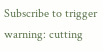Subscribe to trigger warning: cutting